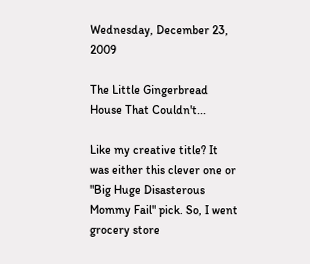Wednesday, December 23, 2009

The Little Gingerbread House That Couldn't...

Like my creative title? It was either this clever one or "Big Huge Disasterous Mommy Fail" pick. So, I went grocery store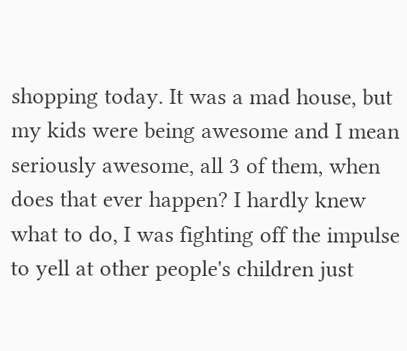shopping today. It was a mad house, but my kids were being awesome and I mean seriously awesome, all 3 of them, when does that ever happen? I hardly knew what to do, I was fighting off the impulse to yell at other people's children just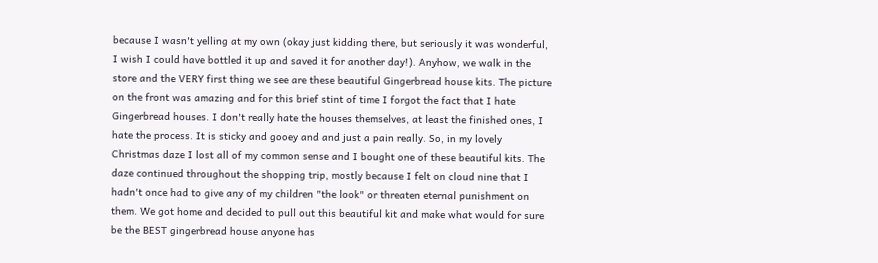because I wasn't yelling at my own (okay just kidding there, but seriously it was wonderful, I wish I could have bottled it up and saved it for another day!). Anyhow, we walk in the store and the VERY first thing we see are these beautiful Gingerbread house kits. The picture on the front was amazing and for this brief stint of time I forgot the fact that I hate Gingerbread houses. I don't really hate the houses themselves, at least the finished ones, I hate the process. It is sticky and gooey and and just a pain really. So, in my lovely Christmas daze I lost all of my common sense and I bought one of these beautiful kits. The daze continued throughout the shopping trip, mostly because I felt on cloud nine that I hadn't once had to give any of my children "the look" or threaten eternal punishment on them. We got home and decided to pull out this beautiful kit and make what would for sure be the BEST gingerbread house anyone has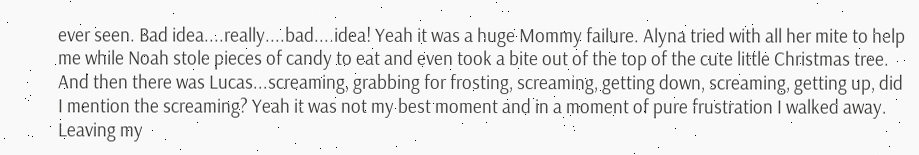ever seen. Bad idea....really....bad....idea! Yeah it was a huge Mommy failure. Alyna tried with all her mite to help me while Noah stole pieces of candy to eat and even took a bite out of the top of the cute little Christmas tree. And then there was Lucas...screaming, grabbing for frosting, screaming, getting down, screaming, getting up, did I mention the screaming? Yeah it was not my best moment and in a moment of pure frustration I walked away. Leaving my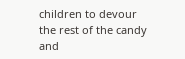children to devour the rest of the candy and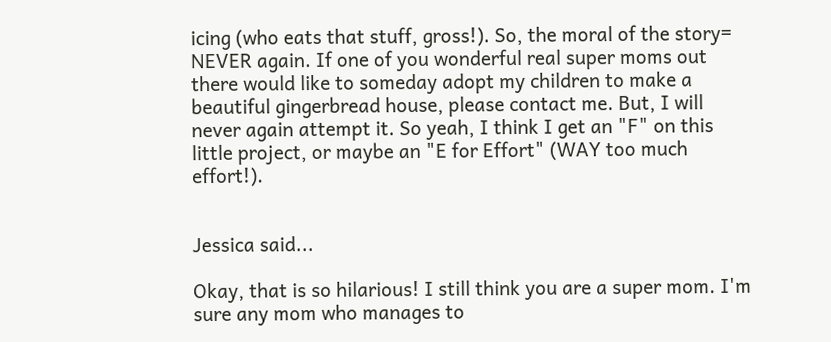icing (who eats that stuff, gross!). So, the moral of the story= NEVER again. If one of you wonderful real super moms out there would like to someday adopt my children to make a beautiful gingerbread house, please contact me. But, I will never again attempt it. So yeah, I think I get an "F" on this little project, or maybe an "E for Effort" (WAY too much effort!).


Jessica said...

Okay, that is so hilarious! I still think you are a super mom. I'm sure any mom who manages to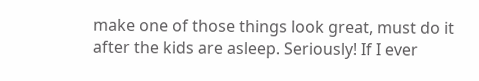make one of those things look great, must do it after the kids are asleep. Seriously! If I ever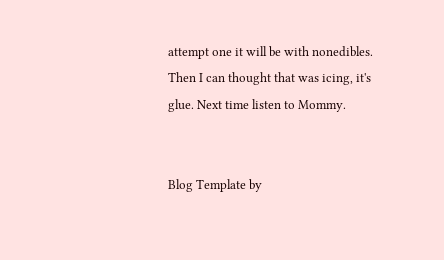attempt one it will be with nonedibles. Then I can thought that was icing, it's glue. Next time listen to Mommy.


Blog Template by